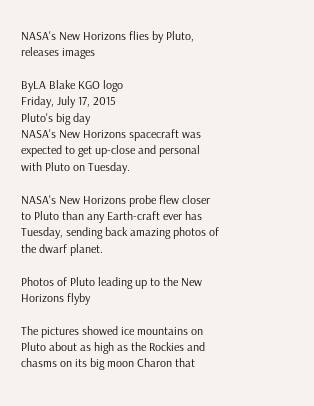NASA's New Horizons flies by Pluto, releases images

ByLA Blake KGO logo
Friday, July 17, 2015
Pluto's big day
NASA's New Horizons spacecraft was expected to get up-close and personal with Pluto on Tuesday.

NASA's New Horizons probe flew closer to Pluto than any Earth-craft ever has Tuesday, sending back amazing photos of the dwarf planet.

Photos of Pluto leading up to the New Horizons flyby

The pictures showed ice mountains on Pluto about as high as the Rockies and chasms on its big moon Charon that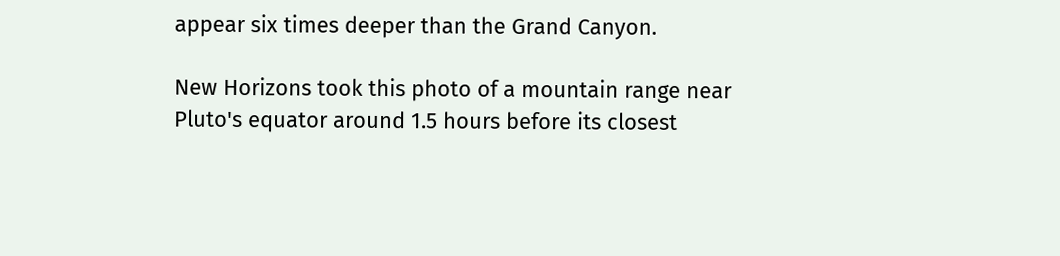appear six times deeper than the Grand Canyon.

New Horizons took this photo of a mountain range near Pluto's equator around 1.5 hours before its closest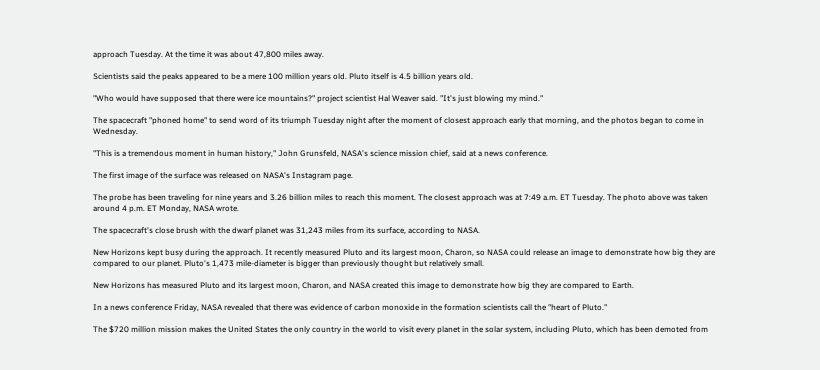approach Tuesday. At the time it was about 47,800 miles away.

Scientists said the peaks appeared to be a mere 100 million years old. Pluto itself is 4.5 billion years old.

"Who would have supposed that there were ice mountains?" project scientist Hal Weaver said. "It's just blowing my mind."

The spacecraft "phoned home" to send word of its triumph Tuesday night after the moment of closest approach early that morning, and the photos began to come in Wednesday.

"This is a tremendous moment in human history," John Grunsfeld, NASA's science mission chief, said at a news conference.

The first image of the surface was released on NASA's Instagram page.

The probe has been traveling for nine years and 3.26 billion miles to reach this moment. The closest approach was at 7:49 a.m. ET Tuesday. The photo above was taken around 4 p.m. ET Monday, NASA wrote.

The spacecraft's close brush with the dwarf planet was 31,243 miles from its surface, according to NASA.

New Horizons kept busy during the approach. It recently measured Pluto and its largest moon, Charon, so NASA could release an image to demonstrate how big they are compared to our planet. Pluto's 1,473 mile-diameter is bigger than previously thought but relatively small.

New Horizons has measured Pluto and its largest moon, Charon, and NASA created this image to demonstrate how big they are compared to Earth.

In a news conference Friday, NASA revealed that there was evidence of carbon monoxide in the formation scientists call the "heart of Pluto."

The $720 million mission makes the United States the only country in the world to visit every planet in the solar system, including Pluto, which has been demoted from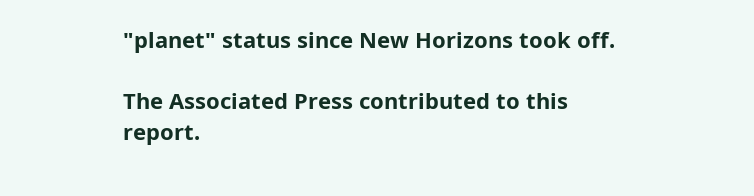"planet" status since New Horizons took off.

The Associated Press contributed to this report.